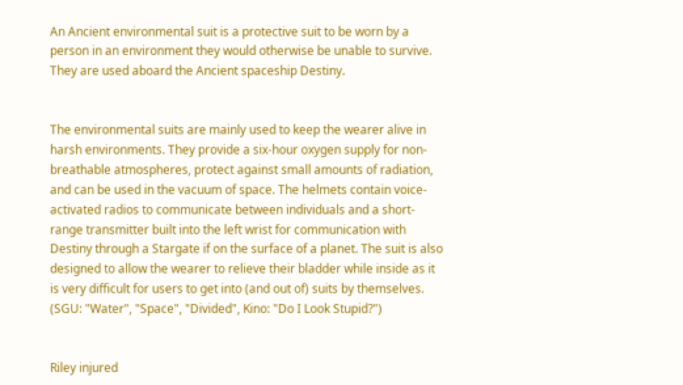An Ancient environmental suit is a protective suit to be worn by a person in an environment they would otherwise be unable to survive. They are used aboard the Ancient spaceship Destiny.


The environmental suits are mainly used to keep the wearer alive in harsh environments. They provide a six-hour oxygen supply for non-breathable atmospheres, protect against small amounts of radiation, and can be used in the vacuum of space. The helmets contain voice-activated radios to communicate between individuals and a short-range transmitter built into the left wrist for communication with Destiny through a Stargate if on the surface of a planet. The suit is also designed to allow the wearer to relieve their bladder while inside as it is very difficult for users to get into (and out of) suits by themselves. (SGU: "Water", "Space", "Divided", Kino: "Do I Look Stupid?")


Riley injured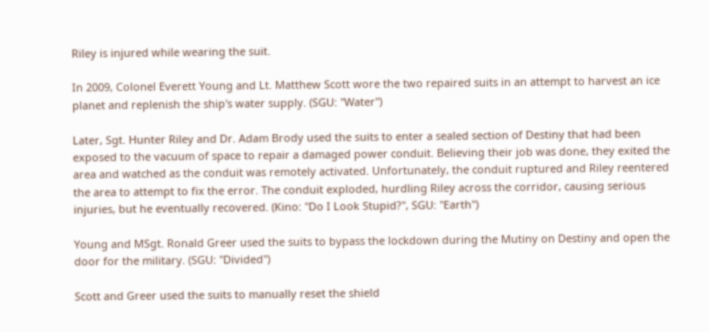Riley is injured while wearing the suit.

In 2009, Colonel Everett Young and Lt. Matthew Scott wore the two repaired suits in an attempt to harvest an ice planet and replenish the ship's water supply. (SGU: "Water")

Later, Sgt. Hunter Riley and Dr. Adam Brody used the suits to enter a sealed section of Destiny that had been exposed to the vacuum of space to repair a damaged power conduit. Believing their job was done, they exited the area and watched as the conduit was remotely activated. Unfortunately, the conduit ruptured and Riley reentered the area to attempt to fix the error. The conduit exploded, hurdling Riley across the corridor, causing serious injuries, but he eventually recovered. (Kino: "Do I Look Stupid?", SGU: "Earth")

Young and MSgt. Ronald Greer used the suits to bypass the lockdown during the Mutiny on Destiny and open the door for the military. (SGU: "Divided")

Scott and Greer used the suits to manually reset the shield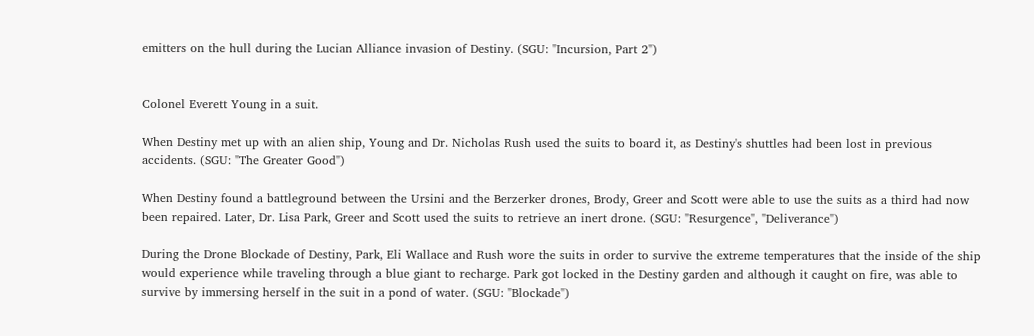emitters on the hull during the Lucian Alliance invasion of Destiny. (SGU: "Incursion, Part 2")


Colonel Everett Young in a suit.

When Destiny met up with an alien ship, Young and Dr. Nicholas Rush used the suits to board it, as Destiny's shuttles had been lost in previous accidents. (SGU: "The Greater Good")

When Destiny found a battleground between the Ursini and the Berzerker drones, Brody, Greer and Scott were able to use the suits as a third had now been repaired. Later, Dr. Lisa Park, Greer and Scott used the suits to retrieve an inert drone. (SGU: "Resurgence", "Deliverance")

During the Drone Blockade of Destiny, Park, Eli Wallace and Rush wore the suits in order to survive the extreme temperatures that the inside of the ship would experience while traveling through a blue giant to recharge. Park got locked in the Destiny garden and although it caught on fire, was able to survive by immersing herself in the suit in a pond of water. (SGU: "Blockade")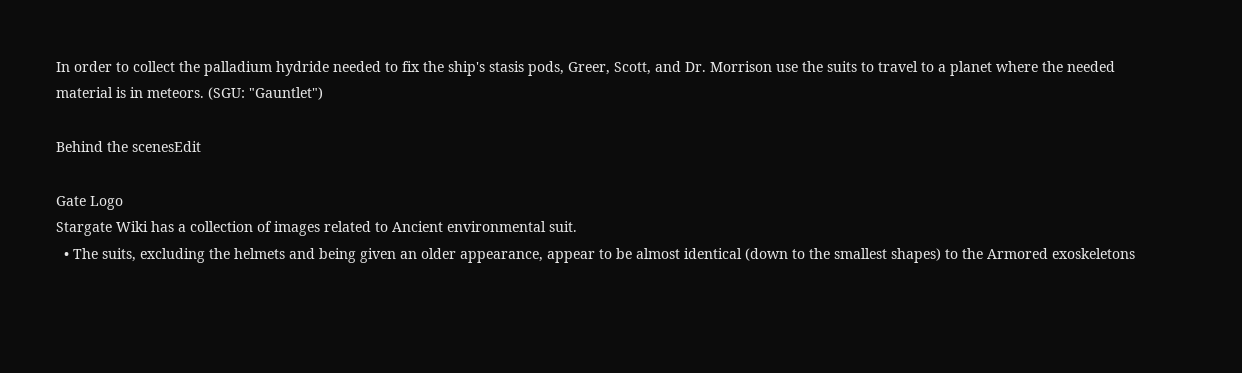In order to collect the palladium hydride needed to fix the ship's stasis pods, Greer, Scott, and Dr. Morrison use the suits to travel to a planet where the needed material is in meteors. (SGU: "Gauntlet")

Behind the scenesEdit

Gate Logo
Stargate Wiki has a collection of images related to Ancient environmental suit.
  • The suits, excluding the helmets and being given an older appearance, appear to be almost identical (down to the smallest shapes) to the Armored exoskeletons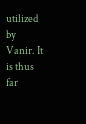utilized by Vanir. It is thus far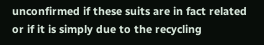unconfirmed if these suits are in fact related or if it is simply due to the recycling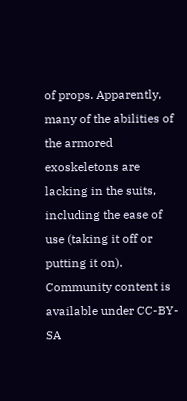of props. Apparently, many of the abilities of the armored exoskeletons are lacking in the suits, including the ease of use (taking it off or putting it on).
Community content is available under CC-BY-SA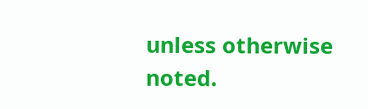unless otherwise noted.